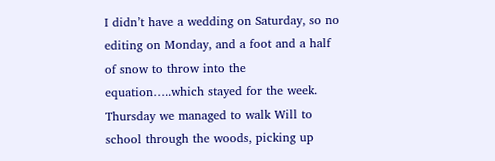I didn’t have a wedding on Saturday, so no editing on Monday, and a foot and a half of snow to throw into the equation…..which stayed for the week. Thursday we managed to walk Will to school through the woods, picking up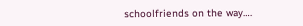schoolfriends on the way….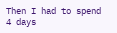Then I had to spend 4 days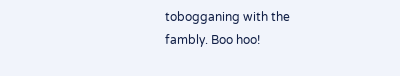tobogganing with the fambly. Boo hoo!